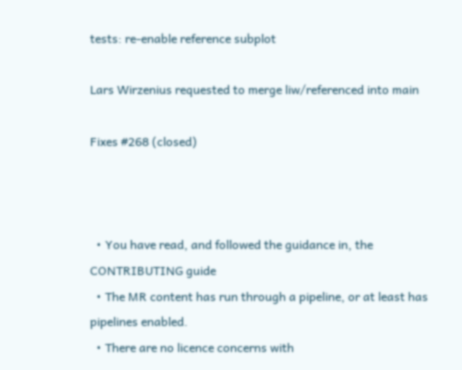tests: re-enable reference subplot

Lars Wirzenius requested to merge liw/referenced into main

Fixes #268 (closed)



  • You have read, and followed the guidance in, the CONTRIBUTING guide
  • The MR content has run through a pipeline, or at least has pipelines enabled.
  • There are no licence concerns with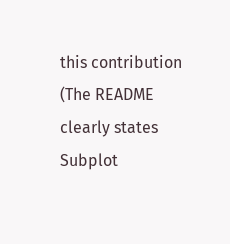this contribution (The README clearly states Subplot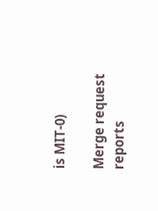is MIT-0)

Merge request reports